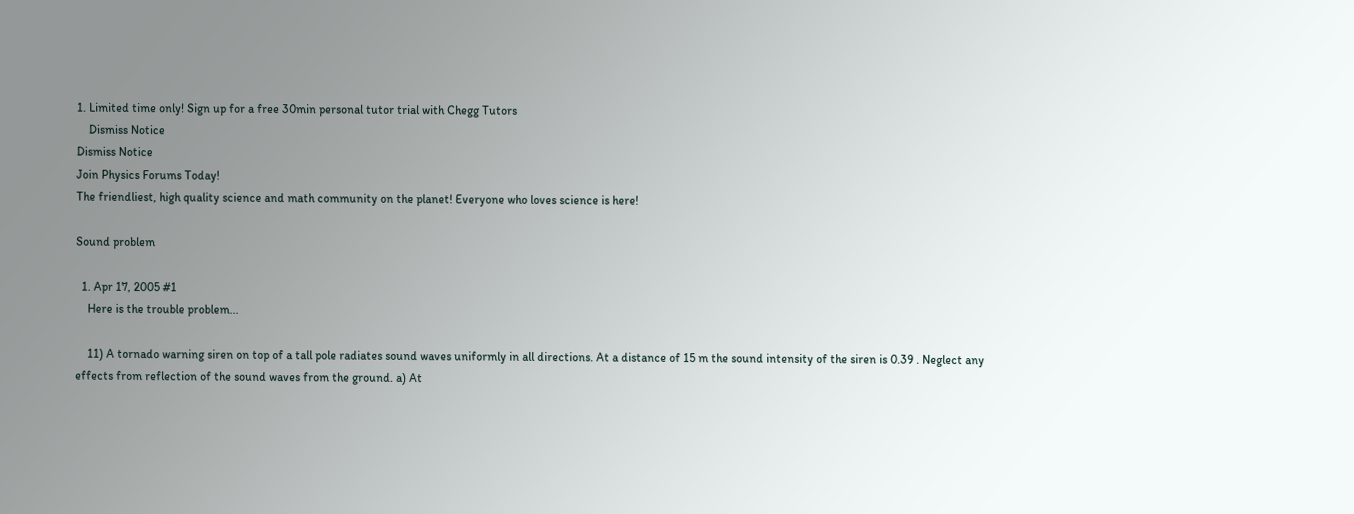1. Limited time only! Sign up for a free 30min personal tutor trial with Chegg Tutors
    Dismiss Notice
Dismiss Notice
Join Physics Forums Today!
The friendliest, high quality science and math community on the planet! Everyone who loves science is here!

Sound problem

  1. Apr 17, 2005 #1
    Here is the trouble problem...

    11) A tornado warning siren on top of a tall pole radiates sound waves uniformly in all directions. At a distance of 15 m the sound intensity of the siren is 0.39 . Neglect any effects from reflection of the sound waves from the ground. a) At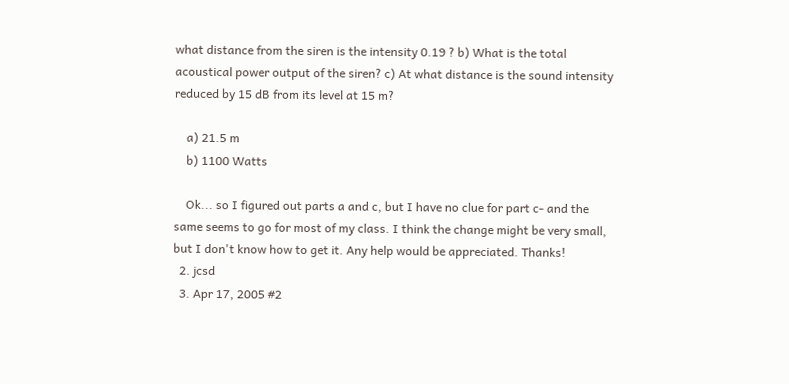what distance from the siren is the intensity 0.19 ? b) What is the total acoustical power output of the siren? c) At what distance is the sound intensity reduced by 15 dB from its level at 15 m?

    a) 21.5 m
    b) 1100 Watts

    Ok... so I figured out parts a and c, but I have no clue for part c- and the same seems to go for most of my class. I think the change might be very small, but I don't know how to get it. Any help would be appreciated. Thanks!
  2. jcsd
  3. Apr 17, 2005 #2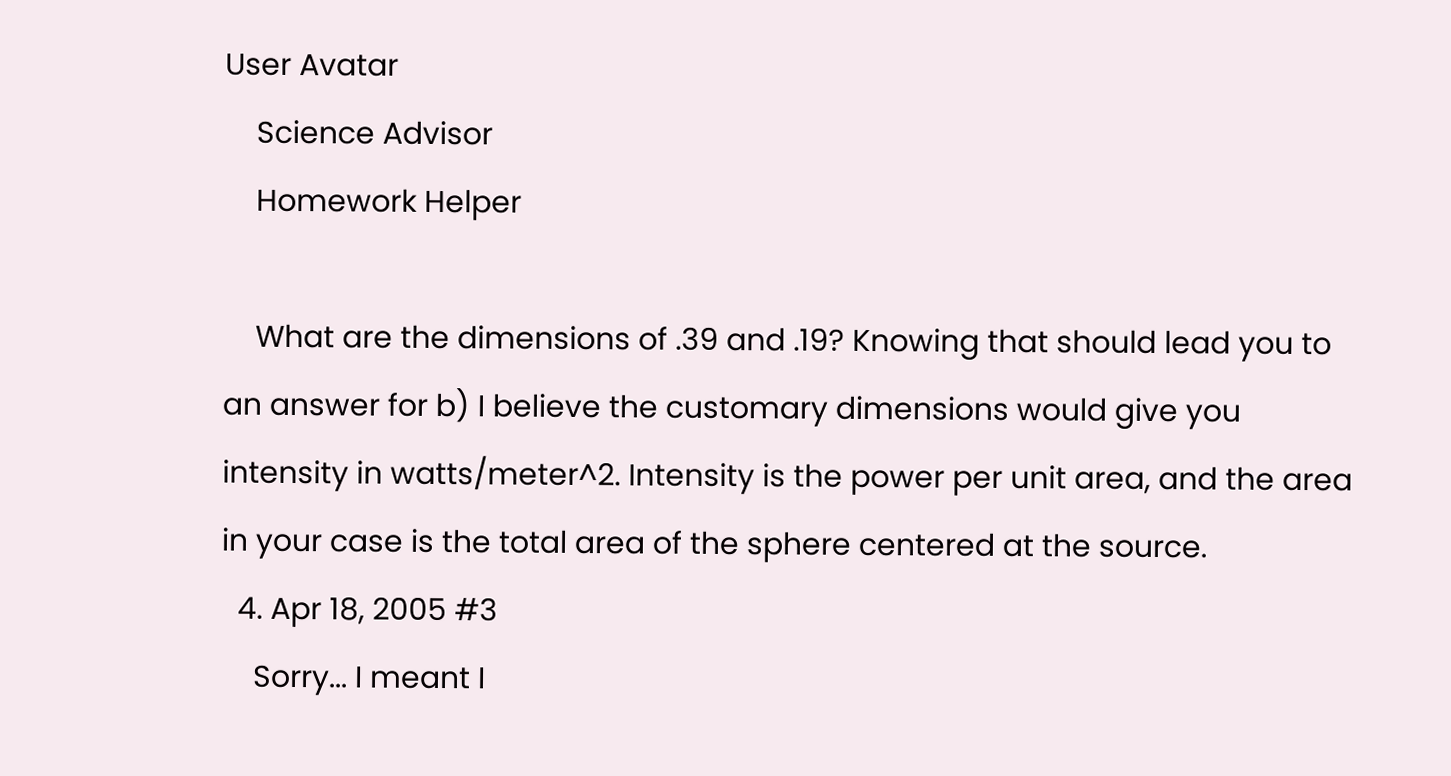User Avatar
    Science Advisor
    Homework Helper

    What are the dimensions of .39 and .19? Knowing that should lead you to an answer for b) I believe the customary dimensions would give you intensity in watts/meter^2. Intensity is the power per unit area, and the area in your case is the total area of the sphere centered at the source.
  4. Apr 18, 2005 #3
    Sorry... I meant I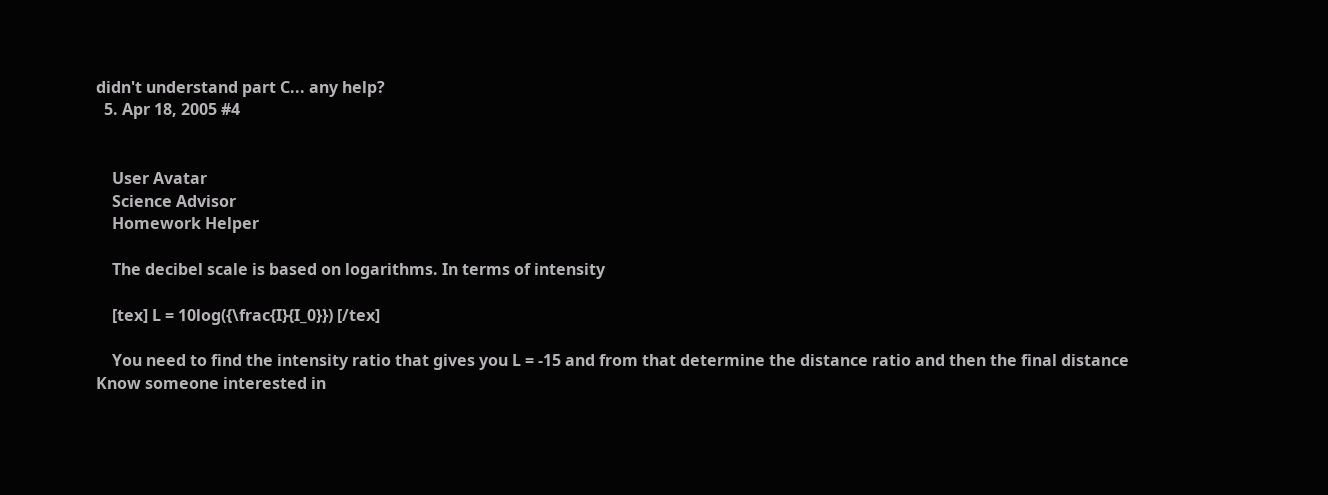didn't understand part C... any help?
  5. Apr 18, 2005 #4


    User Avatar
    Science Advisor
    Homework Helper

    The decibel scale is based on logarithms. In terms of intensity

    [tex] L = 10log({\frac{I}{I_0}}) [/tex]

    You need to find the intensity ratio that gives you L = -15 and from that determine the distance ratio and then the final distance
Know someone interested in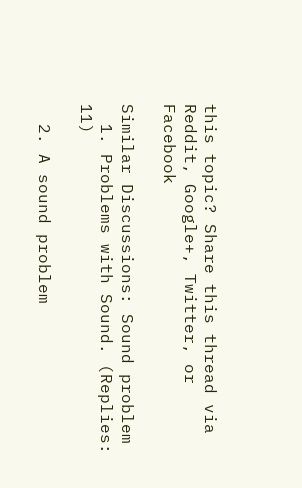this topic? Share this thread via Reddit, Google+, Twitter, or Facebook

Similar Discussions: Sound problem
  1. Problems with Sound. (Replies: 11)

  2. A sound problem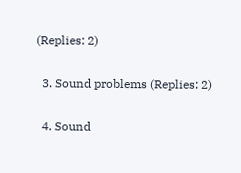(Replies: 2)

  3. Sound problems (Replies: 2)

  4. Sound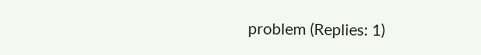problem (Replies: 1)